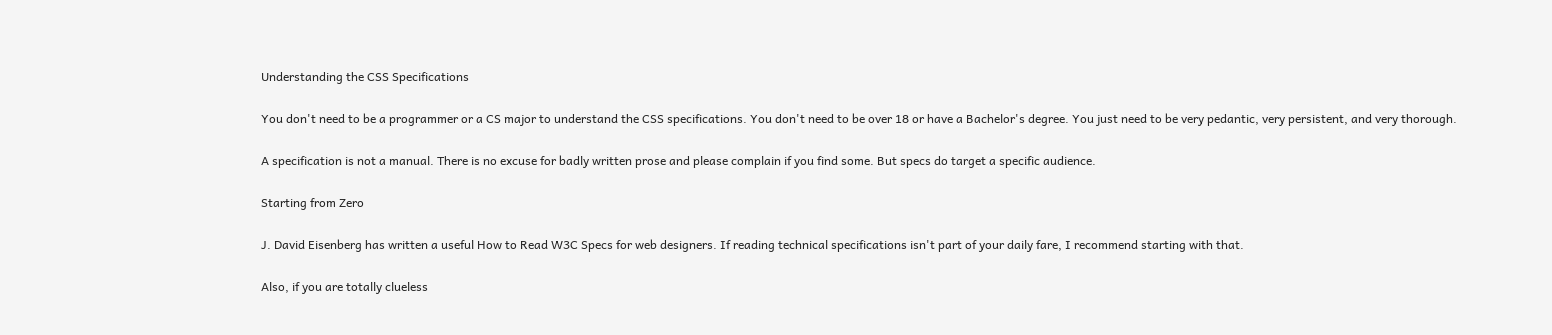Understanding the CSS Specifications

You don't need to be a programmer or a CS major to understand the CSS specifications. You don't need to be over 18 or have a Bachelor's degree. You just need to be very pedantic, very persistent, and very thorough.

A specification is not a manual. There is no excuse for badly written prose and please complain if you find some. But specs do target a specific audience.

Starting from Zero

J. David Eisenberg has written a useful How to Read W3C Specs for web designers. If reading technical specifications isn't part of your daily fare, I recommend starting with that.

Also, if you are totally clueless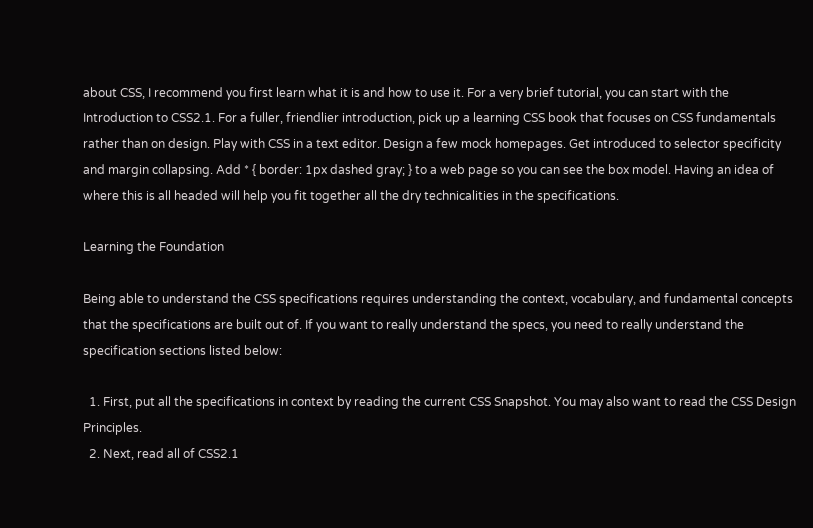about CSS, I recommend you first learn what it is and how to use it. For a very brief tutorial, you can start with the Introduction to CSS2.1. For a fuller, friendlier introduction, pick up a learning CSS book that focuses on CSS fundamentals rather than on design. Play with CSS in a text editor. Design a few mock homepages. Get introduced to selector specificity and margin collapsing. Add * { border: 1px dashed gray; } to a web page so you can see the box model. Having an idea of where this is all headed will help you fit together all the dry technicalities in the specifications.

Learning the Foundation

Being able to understand the CSS specifications requires understanding the context, vocabulary, and fundamental concepts that the specifications are built out of. If you want to really understand the specs, you need to really understand the specification sections listed below:

  1. First, put all the specifications in context by reading the current CSS Snapshot. You may also want to read the CSS Design Principles.
  2. Next, read all of CSS2.1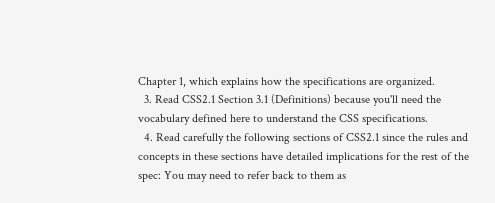Chapter 1, which explains how the specifications are organized.
  3. Read CSS2.1 Section 3.1 (Definitions) because you'll need the vocabulary defined here to understand the CSS specifications.
  4. Read carefully the following sections of CSS2.1 since the rules and concepts in these sections have detailed implications for the rest of the spec: You may need to refer back to them as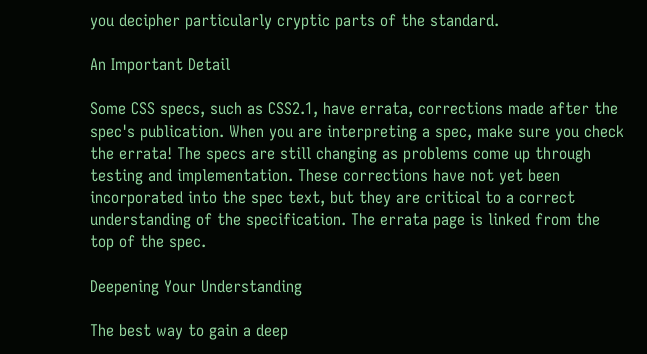you decipher particularly cryptic parts of the standard.

An Important Detail

Some CSS specs, such as CSS2.1, have errata, corrections made after the spec's publication. When you are interpreting a spec, make sure you check the errata! The specs are still changing as problems come up through testing and implementation. These corrections have not yet been incorporated into the spec text, but they are critical to a correct understanding of the specification. The errata page is linked from the top of the spec.

Deepening Your Understanding

The best way to gain a deep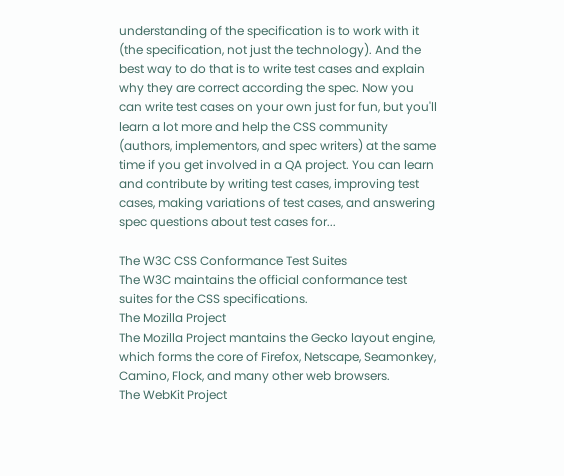understanding of the specification is to work with it (the specification, not just the technology). And the best way to do that is to write test cases and explain why they are correct according the spec. Now you can write test cases on your own just for fun, but you'll learn a lot more and help the CSS community (authors, implementors, and spec writers) at the same time if you get involved in a QA project. You can learn and contribute by writing test cases, improving test cases, making variations of test cases, and answering spec questions about test cases for...

The W3C CSS Conformance Test Suites
The W3C maintains the official conformance test suites for the CSS specifications.
The Mozilla Project
The Mozilla Project mantains the Gecko layout engine, which forms the core of Firefox, Netscape, Seamonkey, Camino, Flock, and many other web browsers.
The WebKit Project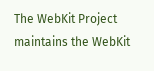The WebKit Project maintains the WebKit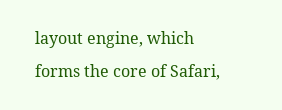layout engine, which forms the core of Safari,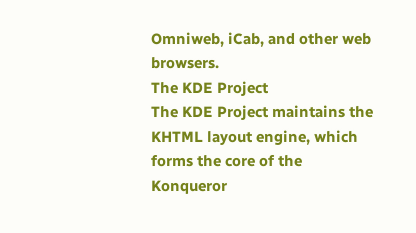Omniweb, iCab, and other web browsers.
The KDE Project
The KDE Project maintains the KHTML layout engine, which forms the core of the Konqueror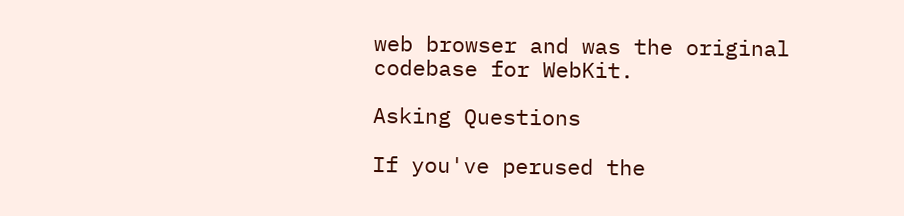web browser and was the original codebase for WebKit.

Asking Questions

If you've perused the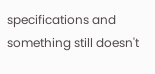specifications and something still doesn't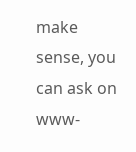make sense, you can ask on www-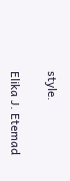style.

Elika J. Etemad